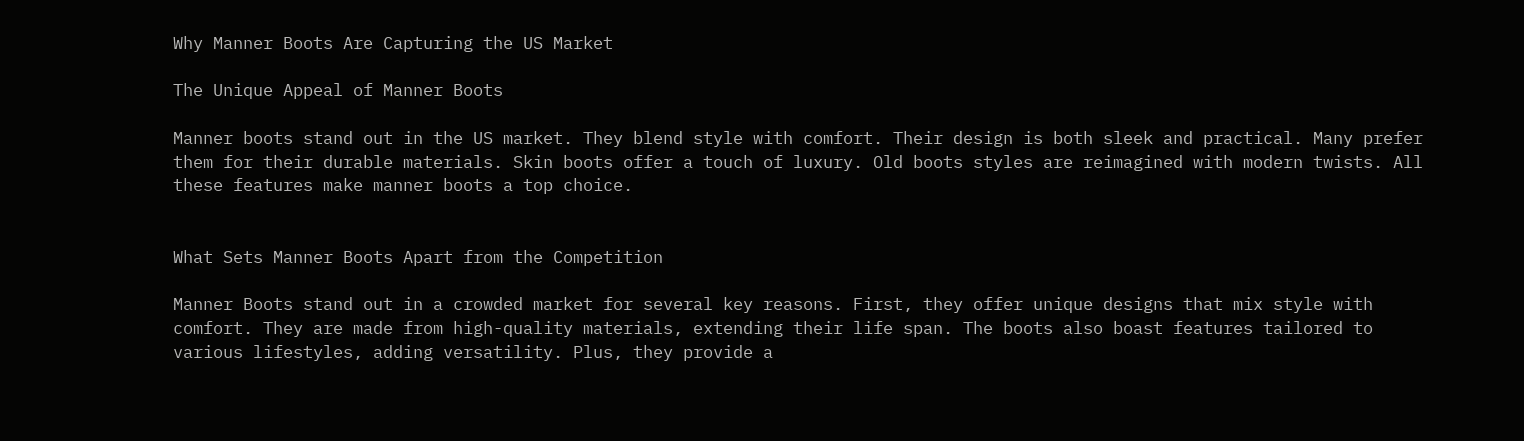Why Manner Boots Are Capturing the US Market

The Unique Appeal of Manner Boots

Manner boots stand out in the US market. They blend style with comfort. Their design is both sleek and practical. Many prefer them for their durable materials. Skin boots offer a touch of luxury. Old boots styles are reimagined with modern twists. All these features make manner boots a top choice.


What Sets Manner Boots Apart from the Competition

Manner Boots stand out in a crowded market for several key reasons. First, they offer unique designs that mix style with comfort. They are made from high-quality materials, extending their life span. The boots also boast features tailored to various lifestyles, adding versatility. Plus, they provide a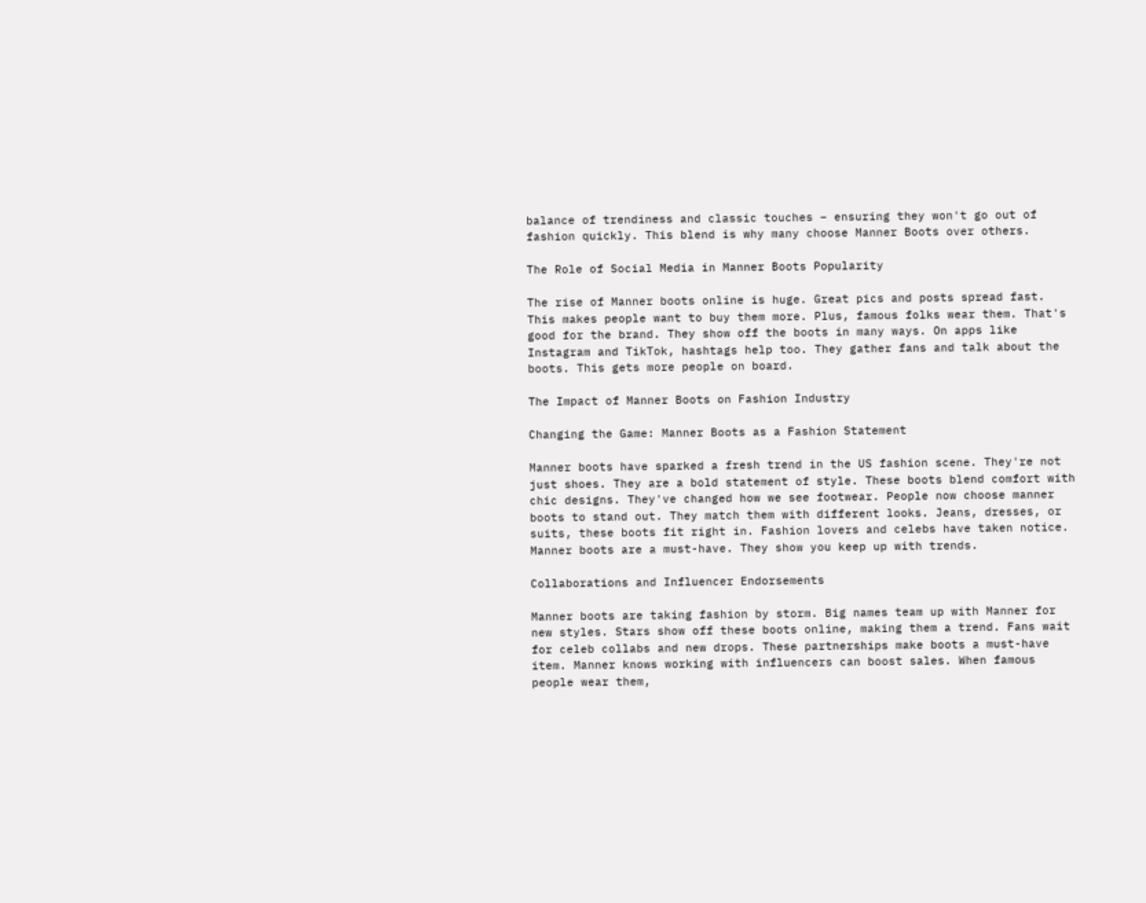balance of trendiness and classic touches – ensuring they won't go out of fashion quickly. This blend is why many choose Manner Boots over others.

The Role of Social Media in Manner Boots Popularity

The rise of Manner boots online is huge. Great pics and posts spread fast. This makes people want to buy them more. Plus, famous folks wear them. That's good for the brand. They show off the boots in many ways. On apps like Instagram and TikTok, hashtags help too. They gather fans and talk about the boots. This gets more people on board.

The Impact of Manner Boots on Fashion Industry

Changing the Game: Manner Boots as a Fashion Statement

Manner boots have sparked a fresh trend in the US fashion scene. They're not just shoes. They are a bold statement of style. These boots blend comfort with chic designs. They've changed how we see footwear. People now choose manner boots to stand out. They match them with different looks. Jeans, dresses, or suits, these boots fit right in. Fashion lovers and celebs have taken notice. Manner boots are a must-have. They show you keep up with trends.

Collaborations and Influencer Endorsements

Manner boots are taking fashion by storm. Big names team up with Manner for new styles. Stars show off these boots online, making them a trend. Fans wait for celeb collabs and new drops. These partnerships make boots a must-have item. Manner knows working with influencers can boost sales. When famous people wear them,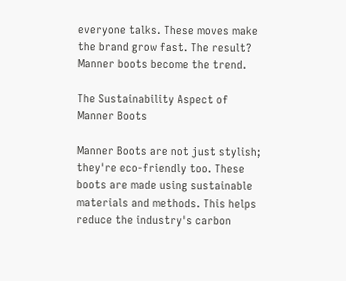everyone talks. These moves make the brand grow fast. The result? Manner boots become the trend.

The Sustainability Aspect of Manner Boots

Manner Boots are not just stylish; they're eco-friendly too. These boots are made using sustainable materials and methods. This helps reduce the industry's carbon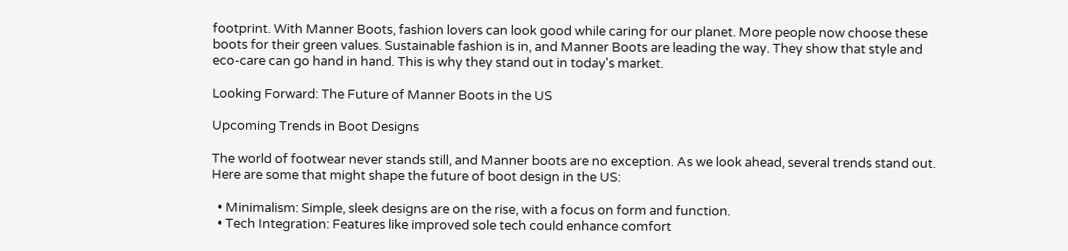footprint. With Manner Boots, fashion lovers can look good while caring for our planet. More people now choose these boots for their green values. Sustainable fashion is in, and Manner Boots are leading the way. They show that style and eco-care can go hand in hand. This is why they stand out in today's market.

Looking Forward: The Future of Manner Boots in the US

Upcoming Trends in Boot Designs

The world of footwear never stands still, and Manner boots are no exception. As we look ahead, several trends stand out. Here are some that might shape the future of boot design in the US:

  • Minimalism: Simple, sleek designs are on the rise, with a focus on form and function.
  • Tech Integration: Features like improved sole tech could enhance comfort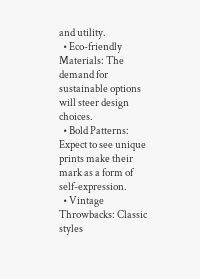and utility.
  • Eco-friendly Materials: The demand for sustainable options will steer design choices.
  • Bold Patterns: Expect to see unique prints make their mark as a form of self-expression.
  • Vintage Throwbacks: Classic styles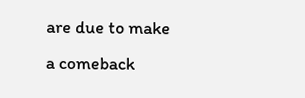are due to make a comeback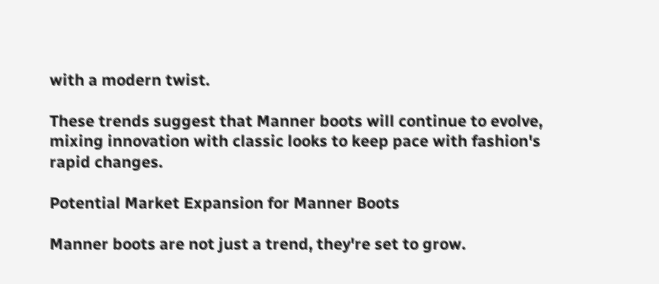with a modern twist.

These trends suggest that Manner boots will continue to evolve, mixing innovation with classic looks to keep pace with fashion's rapid changes.

Potential Market Expansion for Manner Boots

Manner boots are not just a trend, they're set to grow.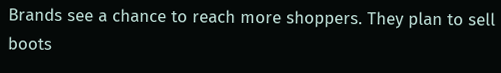Brands see a chance to reach more shoppers. They plan to sell boots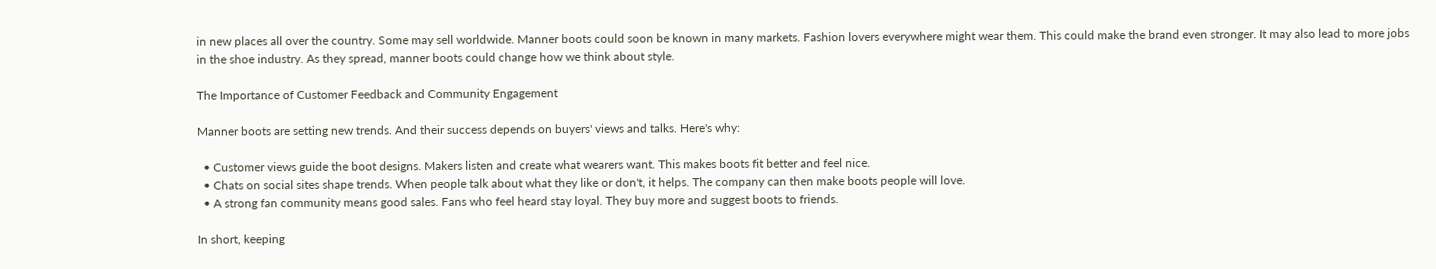in new places all over the country. Some may sell worldwide. Manner boots could soon be known in many markets. Fashion lovers everywhere might wear them. This could make the brand even stronger. It may also lead to more jobs in the shoe industry. As they spread, manner boots could change how we think about style.

The Importance of Customer Feedback and Community Engagement

Manner boots are setting new trends. And their success depends on buyers' views and talks. Here's why:

  • Customer views guide the boot designs. Makers listen and create what wearers want. This makes boots fit better and feel nice.
  • Chats on social sites shape trends. When people talk about what they like or don't, it helps. The company can then make boots people will love.
  • A strong fan community means good sales. Fans who feel heard stay loyal. They buy more and suggest boots to friends.

In short, keeping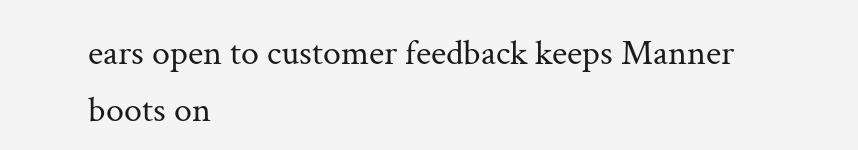ears open to customer feedback keeps Manner boots on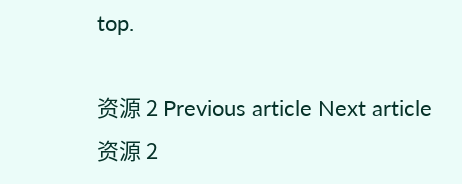top.

资源 2 Previous article Next article 资源 2